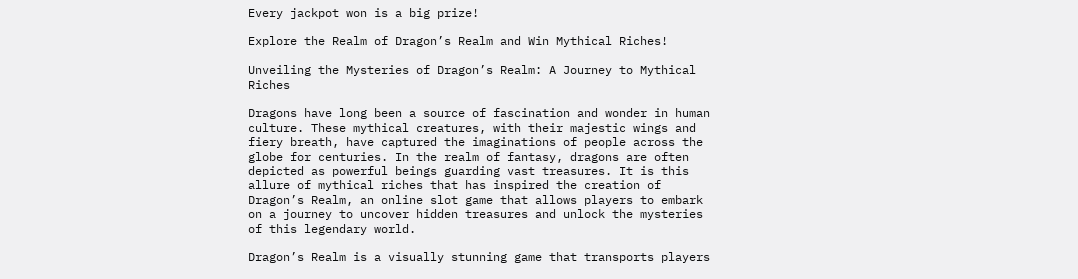Every jackpot won is a big prize!

Explore the Realm of Dragon’s Realm and Win Mythical Riches!

Unveiling the Mysteries of Dragon’s Realm: A Journey to Mythical Riches

Dragons have long been a source of fascination and wonder in human culture. These mythical creatures, with their majestic wings and fiery breath, have captured the imaginations of people across the globe for centuries. In the realm of fantasy, dragons are often depicted as powerful beings guarding vast treasures. It is this allure of mythical riches that has inspired the creation of Dragon’s Realm, an online slot game that allows players to embark on a journey to uncover hidden treasures and unlock the mysteries of this legendary world.

Dragon’s Realm is a visually stunning game that transports players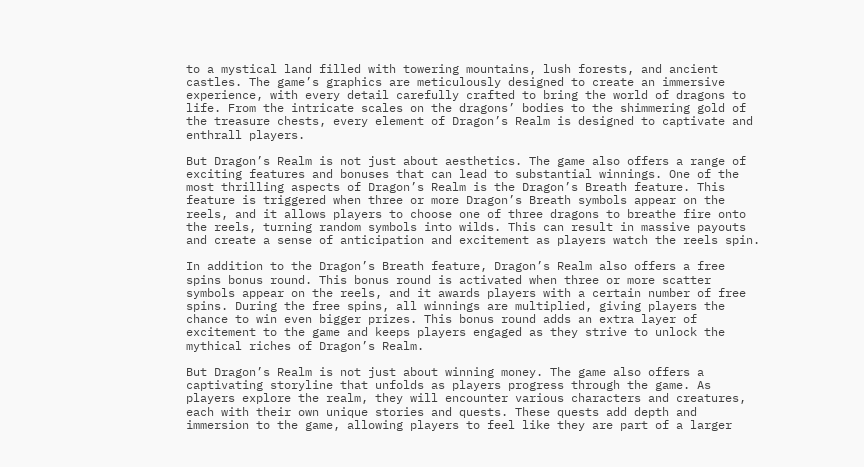to a mystical land filled with towering mountains, lush forests, and ancient castles. The game’s graphics are meticulously designed to create an immersive experience, with every detail carefully crafted to bring the world of dragons to life. From the intricate scales on the dragons’ bodies to the shimmering gold of the treasure chests, every element of Dragon’s Realm is designed to captivate and enthrall players.

But Dragon’s Realm is not just about aesthetics. The game also offers a range of exciting features and bonuses that can lead to substantial winnings. One of the most thrilling aspects of Dragon’s Realm is the Dragon’s Breath feature. This feature is triggered when three or more Dragon’s Breath symbols appear on the reels, and it allows players to choose one of three dragons to breathe fire onto the reels, turning random symbols into wilds. This can result in massive payouts and create a sense of anticipation and excitement as players watch the reels spin.

In addition to the Dragon’s Breath feature, Dragon’s Realm also offers a free spins bonus round. This bonus round is activated when three or more scatter symbols appear on the reels, and it awards players with a certain number of free spins. During the free spins, all winnings are multiplied, giving players the chance to win even bigger prizes. This bonus round adds an extra layer of excitement to the game and keeps players engaged as they strive to unlock the mythical riches of Dragon’s Realm.

But Dragon’s Realm is not just about winning money. The game also offers a captivating storyline that unfolds as players progress through the game. As players explore the realm, they will encounter various characters and creatures, each with their own unique stories and quests. These quests add depth and immersion to the game, allowing players to feel like they are part of a larger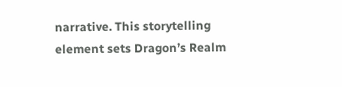narrative. This storytelling element sets Dragon’s Realm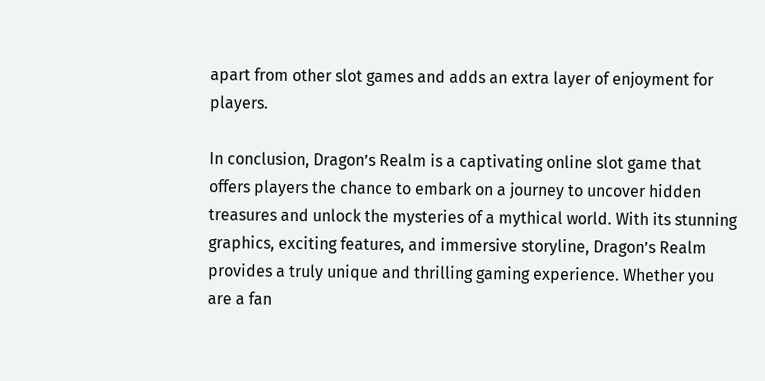apart from other slot games and adds an extra layer of enjoyment for players.

In conclusion, Dragon’s Realm is a captivating online slot game that offers players the chance to embark on a journey to uncover hidden treasures and unlock the mysteries of a mythical world. With its stunning graphics, exciting features, and immersive storyline, Dragon’s Realm provides a truly unique and thrilling gaming experience. Whether you are a fan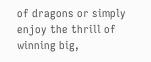of dragons or simply enjoy the thrill of winning big,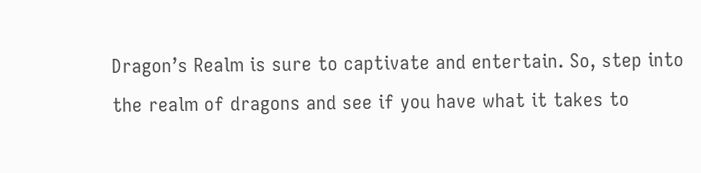Dragon’s Realm is sure to captivate and entertain. So, step into the realm of dragons and see if you have what it takes to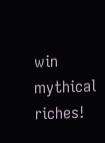win mythical riches!